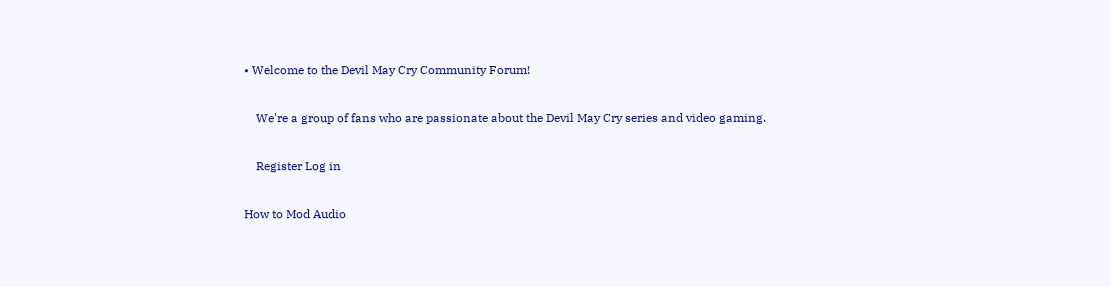• Welcome to the Devil May Cry Community Forum!

    We're a group of fans who are passionate about the Devil May Cry series and video gaming.

    Register Log in

How to Mod Audio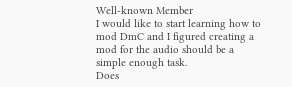Well-known Member
I would like to start learning how to mod DmC and I figured creating a mod for the audio should be a simple enough task.
Does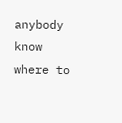anybody know where to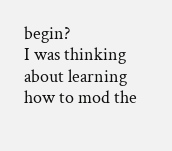begin?
I was thinking about learning how to mod the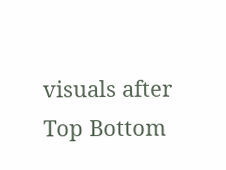visuals after
Top Bottom